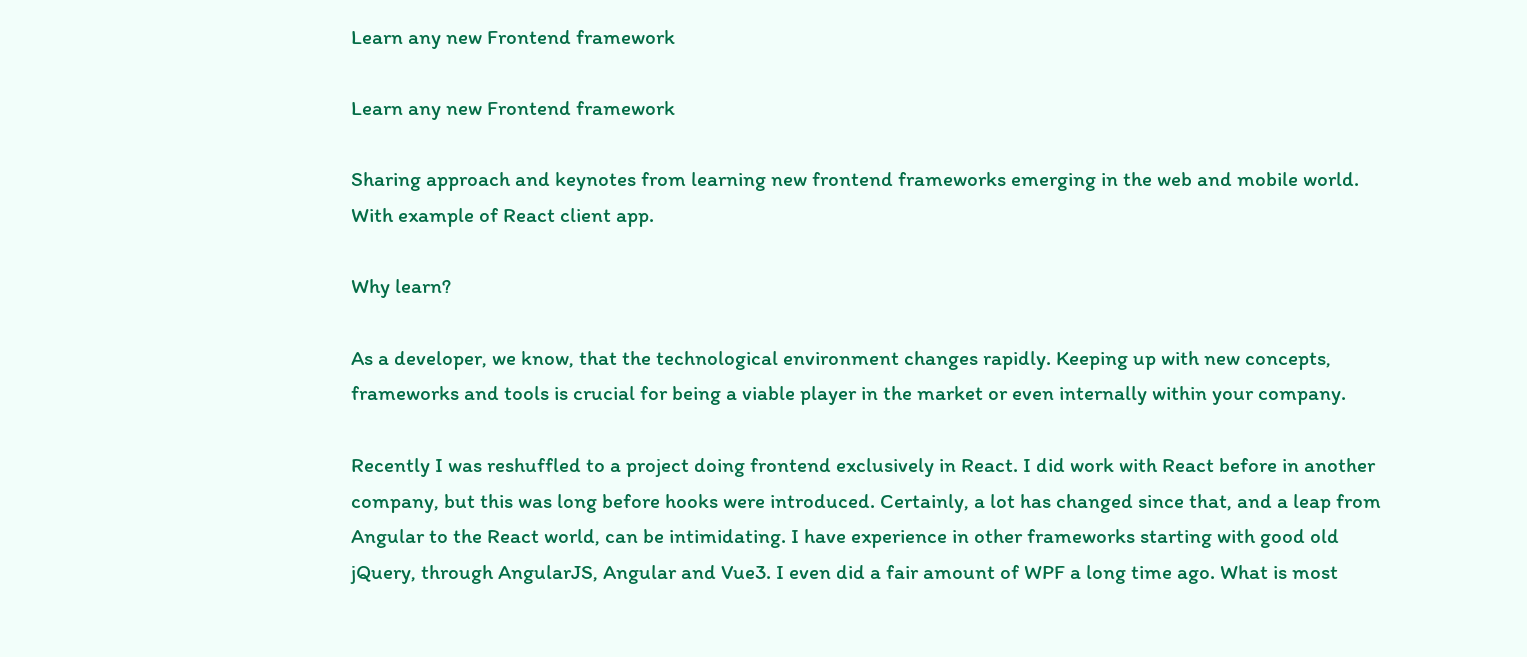Learn any new Frontend framework

Learn any new Frontend framework

Sharing approach and keynotes from learning new frontend frameworks emerging in the web and mobile world. With example of React client app.

Why learn?

As a developer, we know, that the technological environment changes rapidly. Keeping up with new concepts, frameworks and tools is crucial for being a viable player in the market or even internally within your company.

Recently I was reshuffled to a project doing frontend exclusively in React. I did work with React before in another company, but this was long before hooks were introduced. Certainly, a lot has changed since that, and a leap from Angular to the React world, can be intimidating. I have experience in other frameworks starting with good old jQuery, through AngularJS, Angular and Vue3. I even did a fair amount of WPF a long time ago. What is most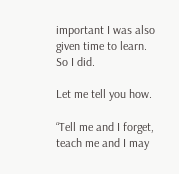important I was also given time to learn. So I did.

Let me tell you how.

“Tell me and I forget, teach me and I may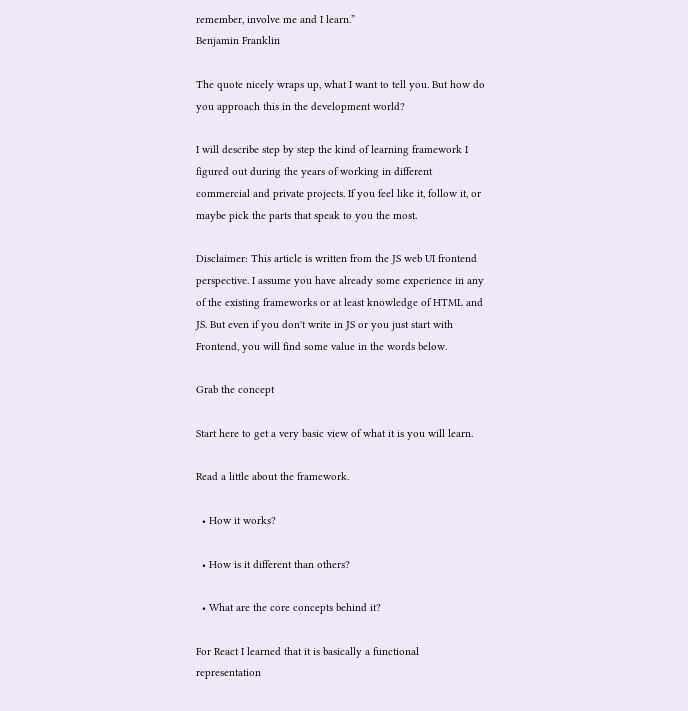remember, involve me and I learn.”
Benjamin Franklin

The quote nicely wraps up, what I want to tell you. But how do you approach this in the development world?

I will describe step by step the kind of learning framework I figured out during the years of working in different commercial and private projects. If you feel like it, follow it, or maybe pick the parts that speak to you the most.

Disclaimer: This article is written from the JS web UI frontend perspective. I assume you have already some experience in any of the existing frameworks or at least knowledge of HTML and JS. But even if you don't write in JS or you just start with Frontend, you will find some value in the words below.

Grab the concept

Start here to get a very basic view of what it is you will learn.

Read a little about the framework.

  • How it works?

  • How is it different than others?

  • What are the core concepts behind it?

For React I learned that it is basically a functional representation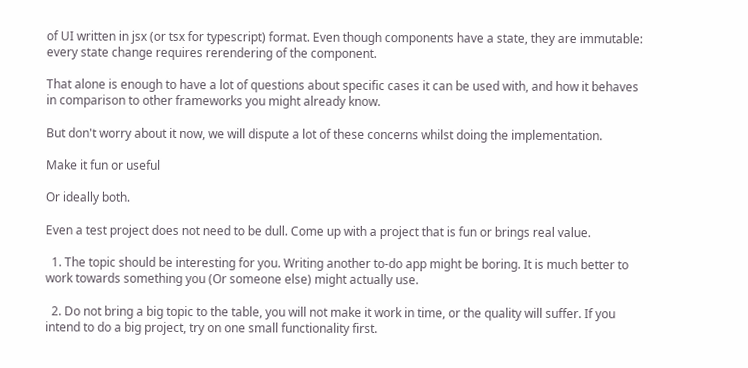of UI written in jsx (or tsx for typescript) format. Even though components have a state, they are immutable: every state change requires rerendering of the component.

That alone is enough to have a lot of questions about specific cases it can be used with, and how it behaves in comparison to other frameworks you might already know.

But don't worry about it now, we will dispute a lot of these concerns whilst doing the implementation.

Make it fun or useful

Or ideally both.

Even a test project does not need to be dull. Come up with a project that is fun or brings real value.

  1. The topic should be interesting for you. Writing another to-do app might be boring. It is much better to work towards something you (Or someone else) might actually use.

  2. Do not bring a big topic to the table, you will not make it work in time, or the quality will suffer. If you intend to do a big project, try on one small functionality first.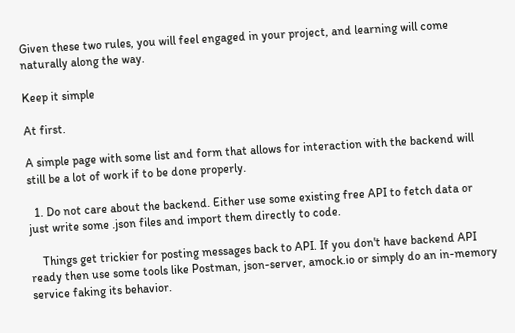Given these two rules, you will feel engaged in your project, and learning will come naturally along the way.

Keep it simple

At first.

A simple page with some list and form that allows for interaction with the backend will still be a lot of work if to be done properly.

  1. Do not care about the backend. Either use some existing free API to fetch data or just write some .json files and import them directly to code.

    Things get trickier for posting messages back to API. If you don't have backend API ready then use some tools like Postman, json-server, amock.io or simply do an in-memory service faking its behavior.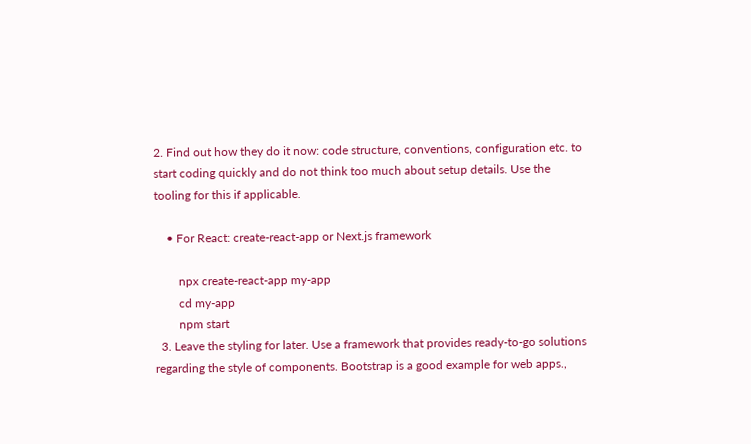2. Find out how they do it now: code structure, conventions, configuration etc. to start coding quickly and do not think too much about setup details. Use the tooling for this if applicable.

    • For React: create-react-app or Next.js framework

        npx create-react-app my-app
        cd my-app
        npm start
  3. Leave the styling for later. Use a framework that provides ready-to-go solutions regarding the style of components. Bootstrap is a good example for web apps.,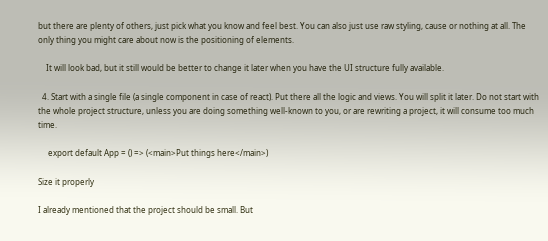but there are plenty of others, just pick what you know and feel best. You can also just use raw styling, cause or nothing at all. The only thing you might care about now is the positioning of elements.

    It will look bad, but it still would be better to change it later when you have the UI structure fully available.

  4. Start with a single file (a single component in case of react). Put there all the logic and views. You will split it later. Do not start with the whole project structure, unless you are doing something well-known to you, or are rewriting a project, it will consume too much time.

     export default App = () => (<main>Put things here</main>)

Size it properly

I already mentioned that the project should be small. But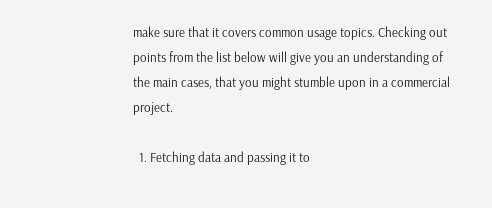make sure that it covers common usage topics. Checking out points from the list below will give you an understanding of the main cases, that you might stumble upon in a commercial project.

  1. Fetching data and passing it to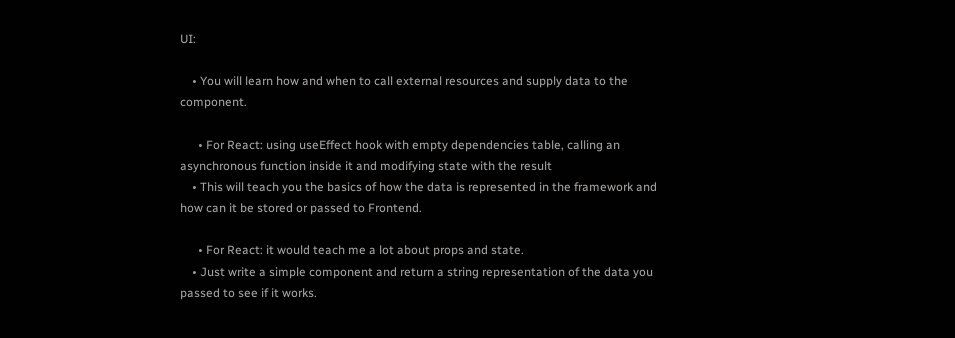UI:

    • You will learn how and when to call external resources and supply data to the component.

      • For React: using useEffect hook with empty dependencies table, calling an asynchronous function inside it and modifying state with the result
    • This will teach you the basics of how the data is represented in the framework and how can it be stored or passed to Frontend.

      • For React: it would teach me a lot about props and state.
    • Just write a simple component and return a string representation of the data you passed to see if it works.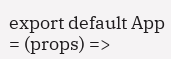export default App = (props) =>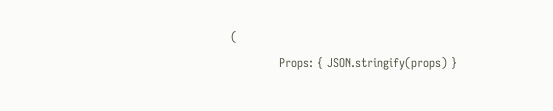(
            Props: { JSON.stringify(props) }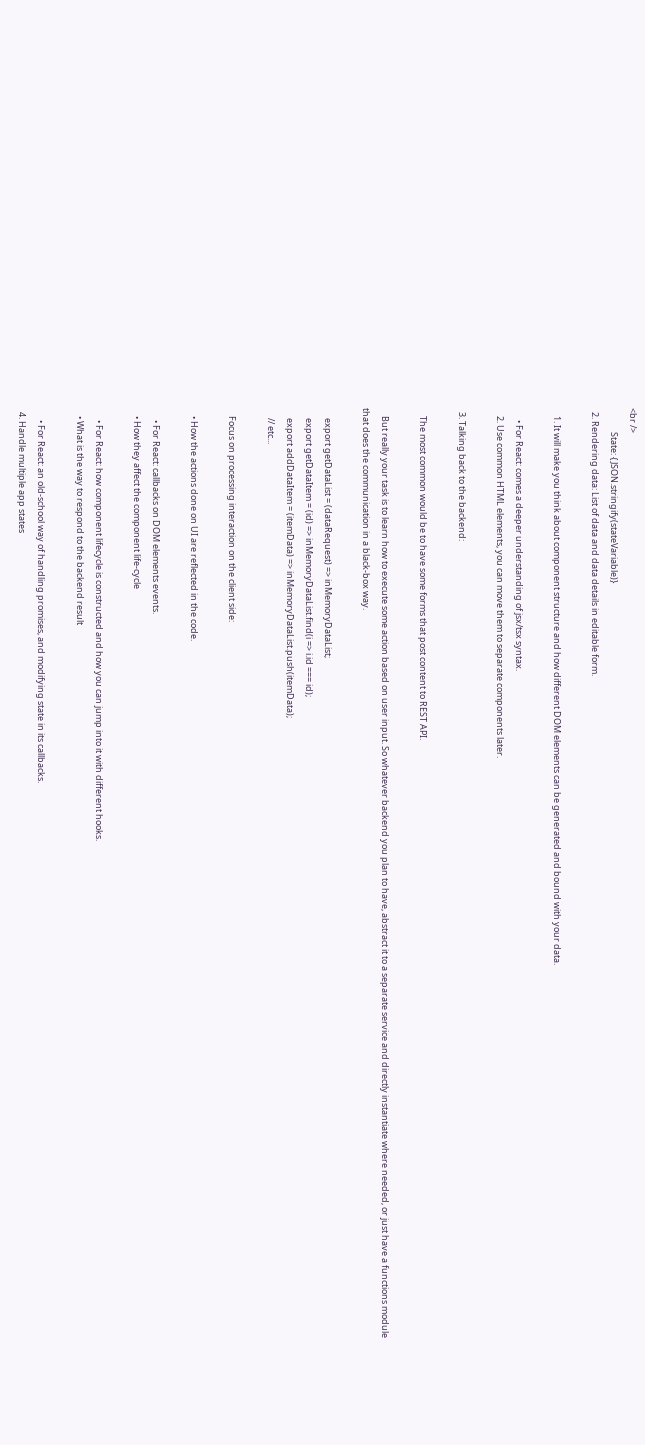<br />
            State: { JSON.stringify(stateVariable)}
  2. Rendering data: List of data and data details in editable form.

    1. It will make you think about component structure and how different DOM elements can be generated and bound with your data.

      • For React: comes a deeper understanding of jsx/tsx syntax.
    2. Use common HTML elements, you can move them to separate components later.

  3. Talking back to the backend:

    The most common would be to have some forms that post content to REST API.

    But really your task is to learn how to execute some action based on user input. So whatever backend you plan to have, abstract it to a separate service and directly instantiate where needed, or just have a functions module that does the communication in a black-box way.

     export getDataList = (dataRequest) => inMemoryDataList;
     export getDataItem = (id) => inMemoryDataList.find(i => i.id === id);
     export addDataItem = (itemData) => inMemoryDataList.push(itemData);
     // etc...

    Focus on processing interaction on the client side:

    • How the actions done on UI are reflected in the code.

      • For React: callbacks on DOM elements events.
    • How they affect the component life-cycle

      • For React: how component lifecycle is constructed and how you can jump into it with different hooks.
    • What is the way to respond to the backend result

      • For React: an old-school way of handling promises, and modifying state in its callbacks.
  4. Handle multiple app states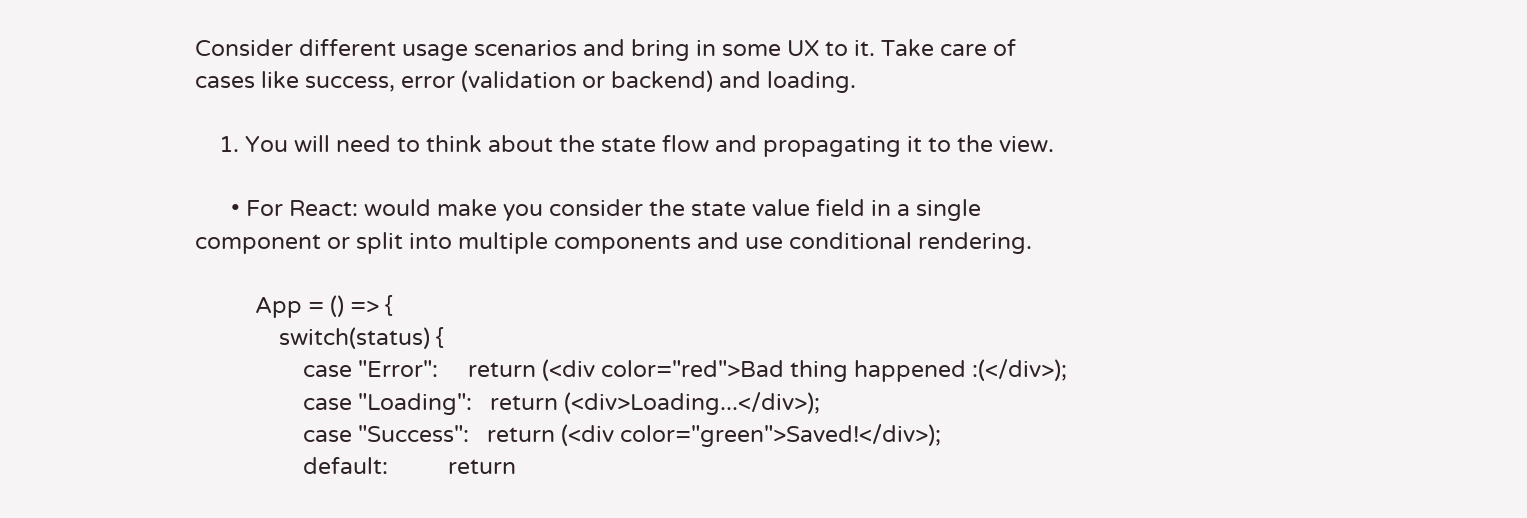Consider different usage scenarios and bring in some UX to it. Take care of cases like success, error (validation or backend) and loading.

    1. You will need to think about the state flow and propagating it to the view.

      • For React: would make you consider the state value field in a single component or split into multiple components and use conditional rendering.

          App = () => {
              switch(status) {
                  case "Error":     return (<div color="red">Bad thing happened :(</div>);
                  case "Loading":   return (<div>Loading...</div>);
                  case "Success":   return (<div color="green">Saved!</div>);
                  default:          return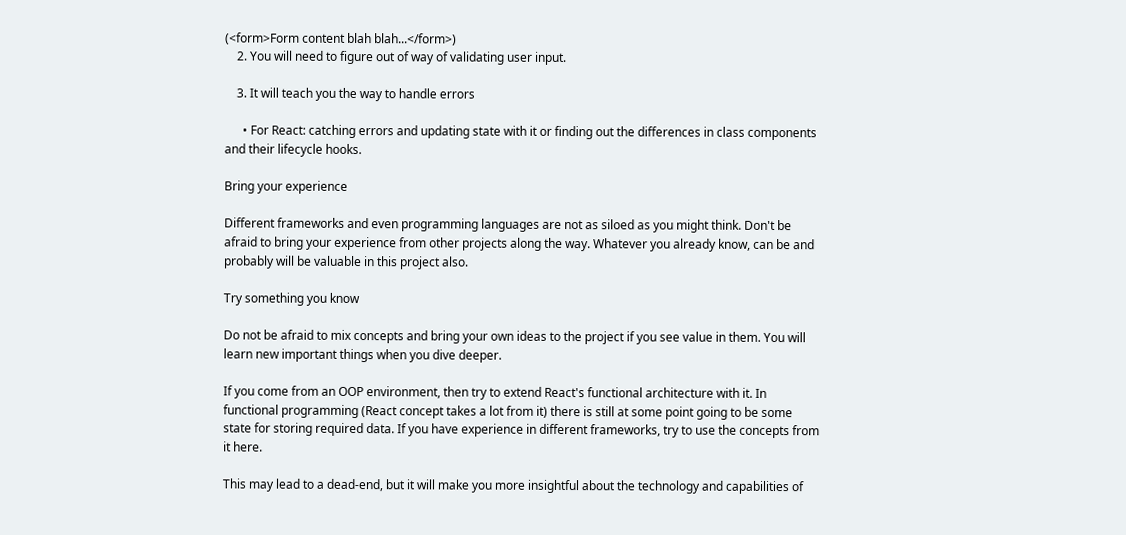(<form>Form content blah blah...</form>)
    2. You will need to figure out of way of validating user input.

    3. It will teach you the way to handle errors

      • For React: catching errors and updating state with it or finding out the differences in class components and their lifecycle hooks.

Bring your experience

Different frameworks and even programming languages are not as siloed as you might think. Don't be afraid to bring your experience from other projects along the way. Whatever you already know, can be and probably will be valuable in this project also.

Try something you know

Do not be afraid to mix concepts and bring your own ideas to the project if you see value in them. You will learn new important things when you dive deeper.

If you come from an OOP environment, then try to extend React's functional architecture with it. In functional programming (React concept takes a lot from it) there is still at some point going to be some state for storing required data. If you have experience in different frameworks, try to use the concepts from it here.

This may lead to a dead-end, but it will make you more insightful about the technology and capabilities of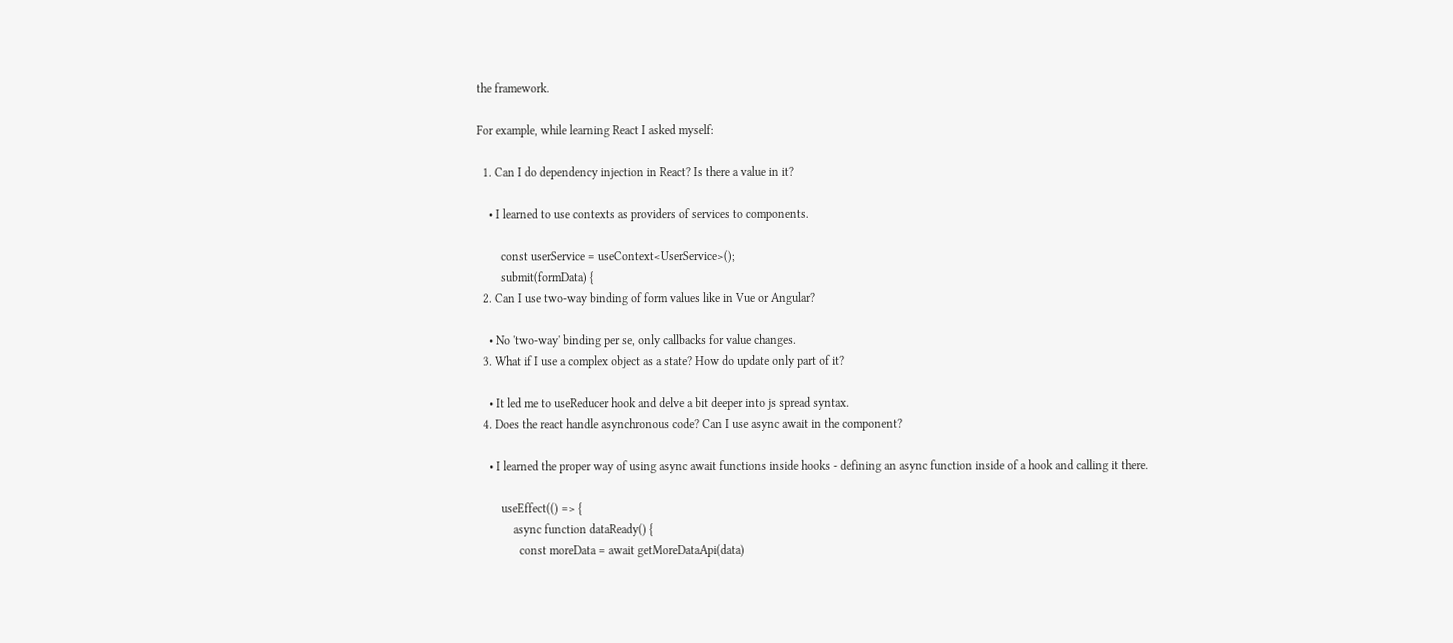the framework.

For example, while learning React I asked myself:

  1. Can I do dependency injection in React? Is there a value in it?

    • I learned to use contexts as providers of services to components.

        const userService = useContext<UserService>();
        submit(formData) {
  2. Can I use two-way binding of form values like in Vue or Angular?

    • No 'two-way' binding per se, only callbacks for value changes.
  3. What if I use a complex object as a state? How do update only part of it?

    • It led me to useReducer hook and delve a bit deeper into js spread syntax.
  4. Does the react handle asynchronous code? Can I use async await in the component?

    • I learned the proper way of using async await functions inside hooks - defining an async function inside of a hook and calling it there.

        useEffect(() => {
            async function dataReady() {
              const moreData = await getMoreDataApi(data)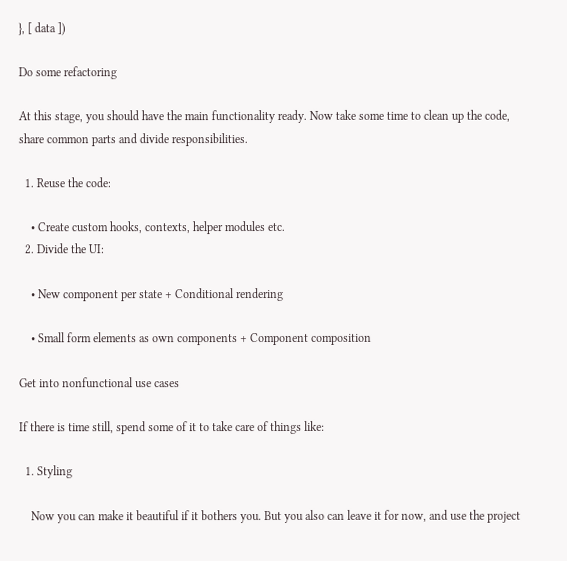}, [ data ])

Do some refactoring

At this stage, you should have the main functionality ready. Now take some time to clean up the code, share common parts and divide responsibilities.

  1. Reuse the code:

    • Create custom hooks, contexts, helper modules etc.
  2. Divide the UI:

    • New component per state + Conditional rendering

    • Small form elements as own components + Component composition

Get into nonfunctional use cases

If there is time still, spend some of it to take care of things like:

  1. Styling

    Now you can make it beautiful if it bothers you. But you also can leave it for now, and use the project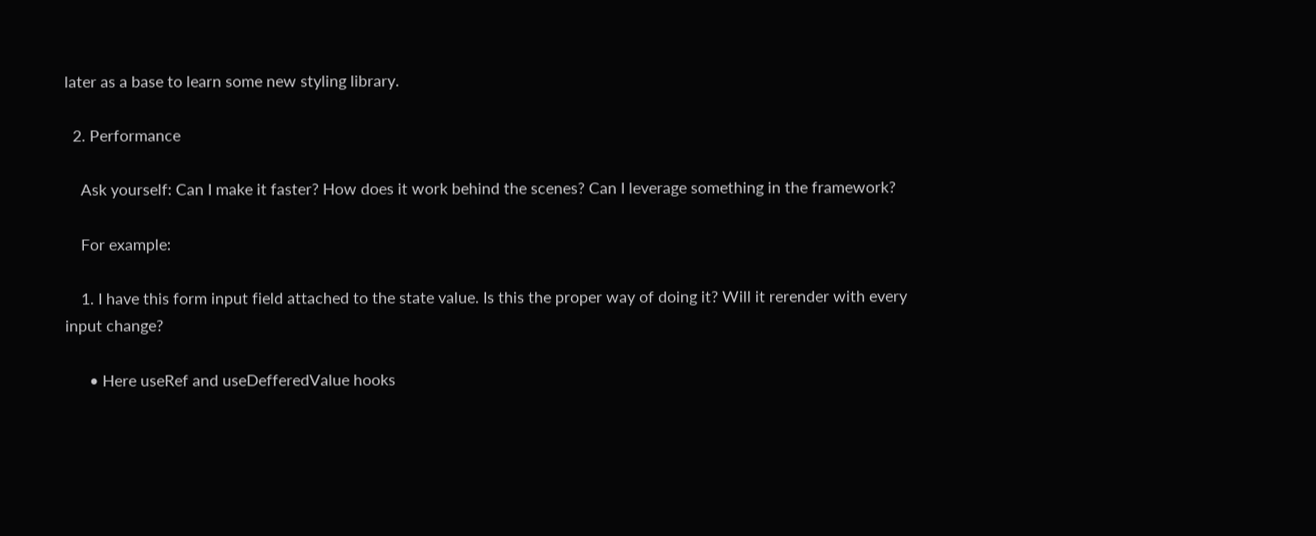later as a base to learn some new styling library.

  2. Performance

    Ask yourself: Can I make it faster? How does it work behind the scenes? Can I leverage something in the framework?

    For example:

    1. I have this form input field attached to the state value. Is this the proper way of doing it? Will it rerender with every input change?

      • Here useRef and useDefferedValue hooks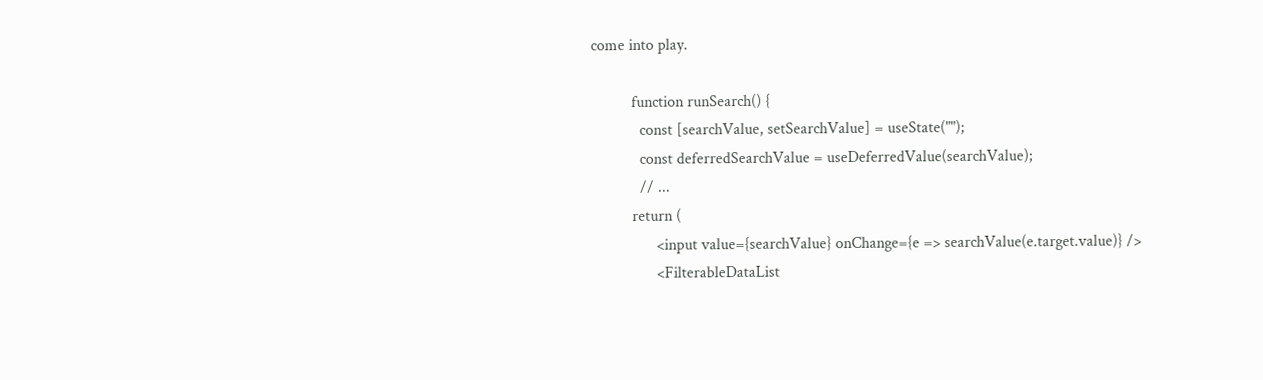come into play.

          function runSearch() {
            const [searchValue, setSearchValue] = useState("");
            const deferredSearchValue = useDeferredValue(searchValue);
            // ...
          return (
                <input value={searchValue} onChange={e => searchValue(e.target.value)} />
                <FilterableDataList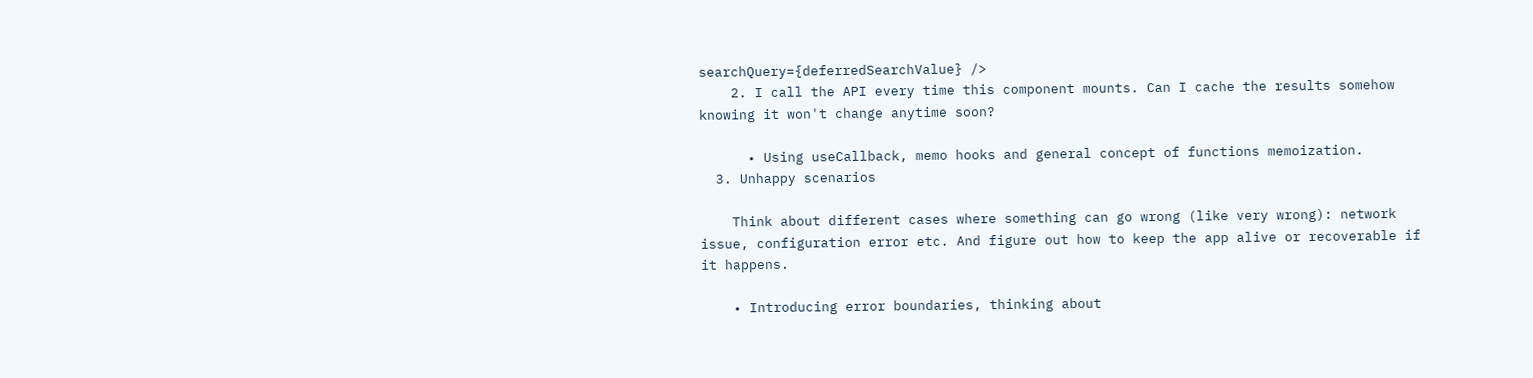searchQuery={deferredSearchValue} />
    2. I call the API every time this component mounts. Can I cache the results somehow knowing it won't change anytime soon?

      • Using useCallback, memo hooks and general concept of functions memoization.
  3. Unhappy scenarios

    Think about different cases where something can go wrong (like very wrong): network issue, configuration error etc. And figure out how to keep the app alive or recoverable if it happens.

    • Introducing error boundaries, thinking about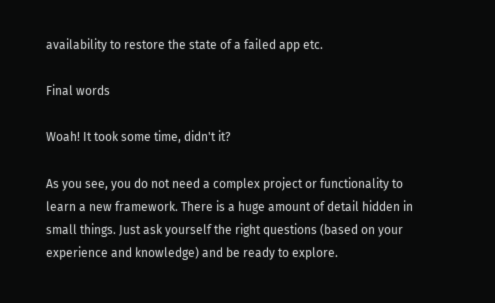availability to restore the state of a failed app etc.

Final words

Woah! It took some time, didn't it?

As you see, you do not need a complex project or functionality to learn a new framework. There is a huge amount of detail hidden in small things. Just ask yourself the right questions (based on your experience and knowledge) and be ready to explore.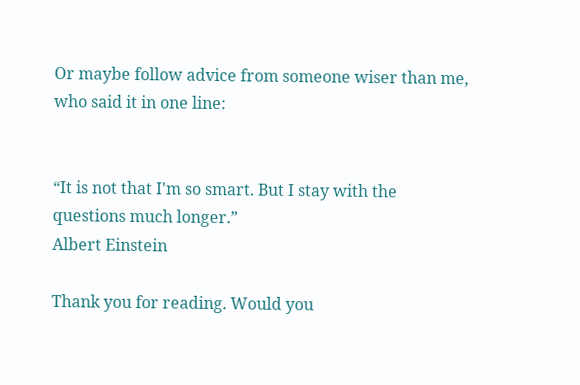Or maybe follow advice from someone wiser than me, who said it in one line:


“It is not that I'm so smart. But I stay with the questions much longer.”
Albert Einstein

Thank you for reading. Would you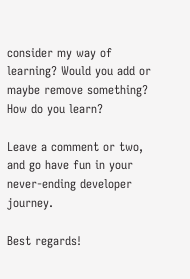consider my way of learning? Would you add or maybe remove something? How do you learn?

Leave a comment or two, and go have fun in your never-ending developer journey.

Best regards!